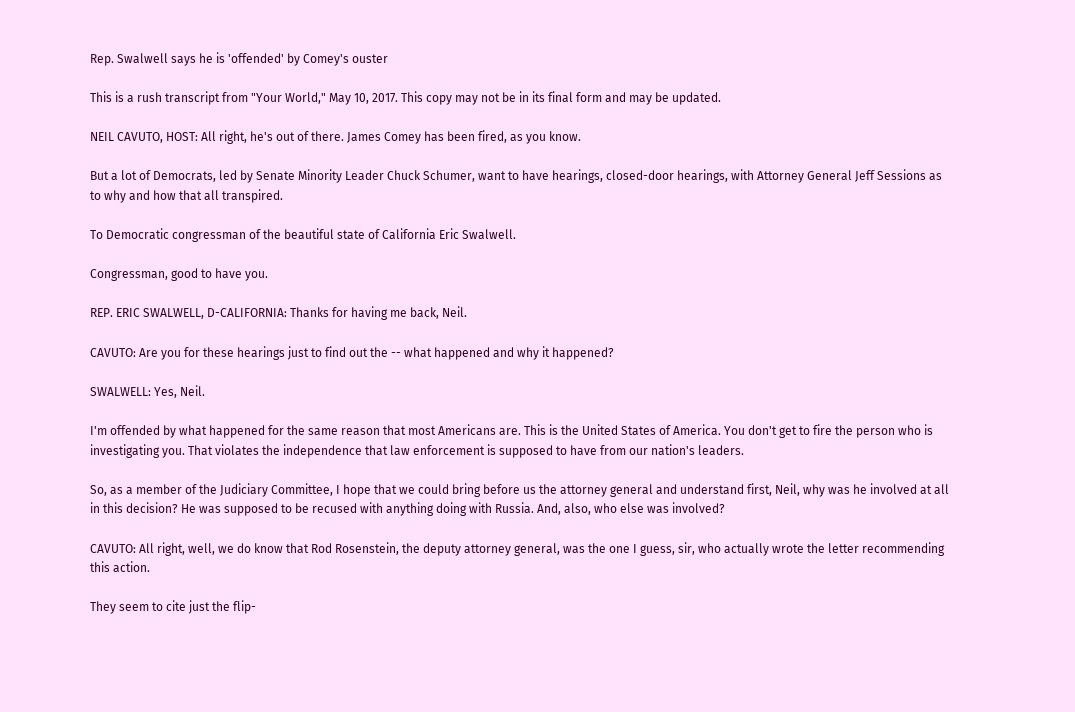Rep. Swalwell says he is 'offended' by Comey's ouster

This is a rush transcript from "Your World," May 10, 2017. This copy may not be in its final form and may be updated.

NEIL CAVUTO, HOST: All right, he's out of there. James Comey has been fired, as you know.

But a lot of Democrats, led by Senate Minority Leader Chuck Schumer, want to have hearings, closed-door hearings, with Attorney General Jeff Sessions as to why and how that all transpired.

To Democratic congressman of the beautiful state of California Eric Swalwell.

Congressman, good to have you.

REP. ERIC SWALWELL, D-CALIFORNIA: Thanks for having me back, Neil.

CAVUTO: Are you for these hearings just to find out the -- what happened and why it happened?

SWALWELL: Yes, Neil.

I'm offended by what happened for the same reason that most Americans are. This is the United States of America. You don't get to fire the person who is investigating you. That violates the independence that law enforcement is supposed to have from our nation's leaders.

So, as a member of the Judiciary Committee, I hope that we could bring before us the attorney general and understand first, Neil, why was he involved at all in this decision? He was supposed to be recused with anything doing with Russia. And, also, who else was involved?

CAVUTO: All right, well, we do know that Rod Rosenstein, the deputy attorney general, was the one I guess, sir, who actually wrote the letter recommending this action.

They seem to cite just the flip-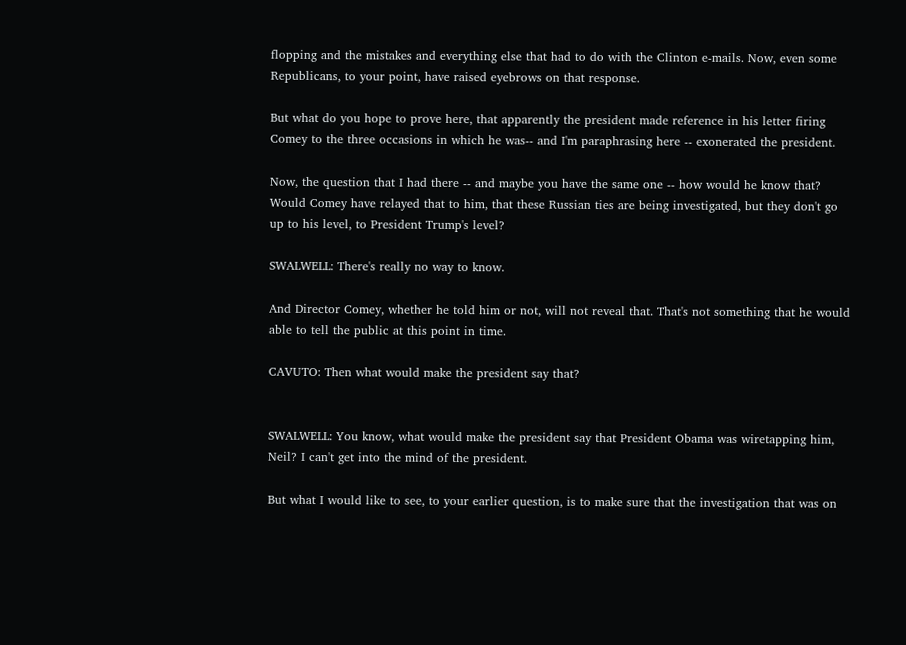flopping and the mistakes and everything else that had to do with the Clinton e-mails. Now, even some Republicans, to your point, have raised eyebrows on that response.

But what do you hope to prove here, that apparently the president made reference in his letter firing Comey to the three occasions in which he was-- and I'm paraphrasing here -- exonerated the president.

Now, the question that I had there -- and maybe you have the same one -- how would he know that? Would Comey have relayed that to him, that these Russian ties are being investigated, but they don't go up to his level, to President Trump's level?

SWALWELL: There's really no way to know.

And Director Comey, whether he told him or not, will not reveal that. That's not something that he would able to tell the public at this point in time.

CAVUTO: Then what would make the president say that?


SWALWELL: You know, what would make the president say that President Obama was wiretapping him, Neil? I can't get into the mind of the president.

But what I would like to see, to your earlier question, is to make sure that the investigation that was on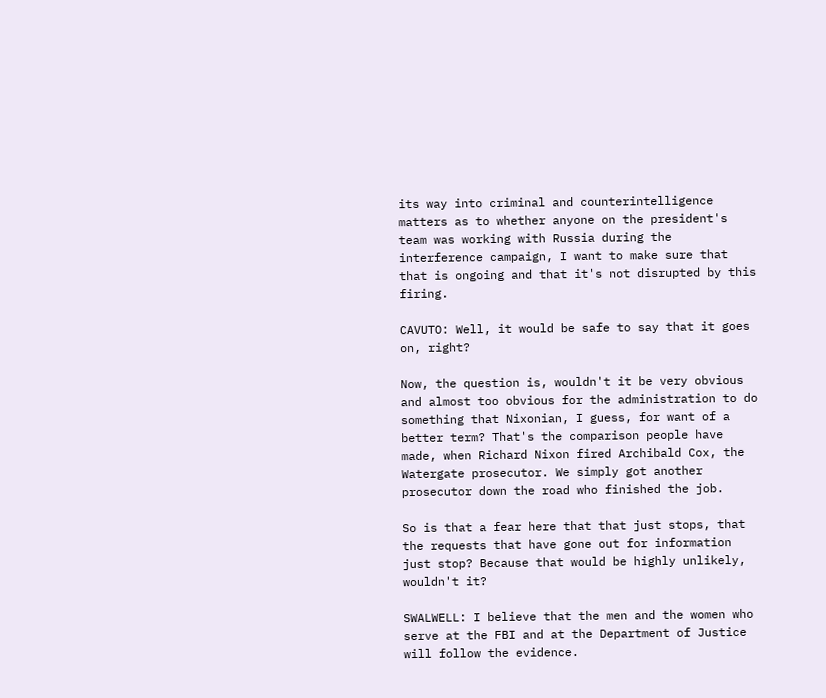its way into criminal and counterintelligence matters as to whether anyone on the president's team was working with Russia during the interference campaign, I want to make sure that that is ongoing and that it's not disrupted by this firing.

CAVUTO: Well, it would be safe to say that it goes on, right?

Now, the question is, wouldn't it be very obvious and almost too obvious for the administration to do something that Nixonian, I guess, for want of a better term? That's the comparison people have made, when Richard Nixon fired Archibald Cox, the Watergate prosecutor. We simply got another prosecutor down the road who finished the job.

So is that a fear here that that just stops, that the requests that have gone out for information just stop? Because that would be highly unlikely, wouldn't it?

SWALWELL: I believe that the men and the women who serve at the FBI and at the Department of Justice will follow the evidence.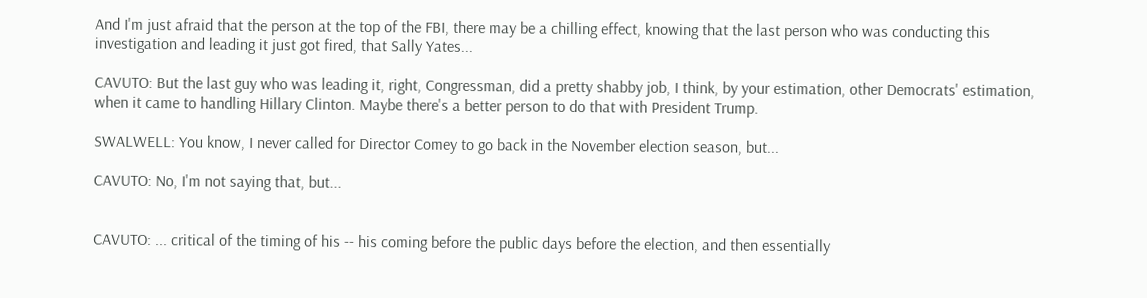And I'm just afraid that the person at the top of the FBI, there may be a chilling effect, knowing that the last person who was conducting this investigation and leading it just got fired, that Sally Yates...

CAVUTO: But the last guy who was leading it, right, Congressman, did a pretty shabby job, I think, by your estimation, other Democrats' estimation, when it came to handling Hillary Clinton. Maybe there's a better person to do that with President Trump.

SWALWELL: You know, I never called for Director Comey to go back in the November election season, but...

CAVUTO: No, I'm not saying that, but...


CAVUTO: ... critical of the timing of his -- his coming before the public days before the election, and then essentially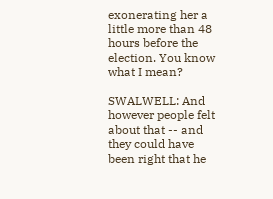exonerating her a little more than 48 hours before the election. You know what I mean?

SWALWELL: And however people felt about that -- and they could have been right that he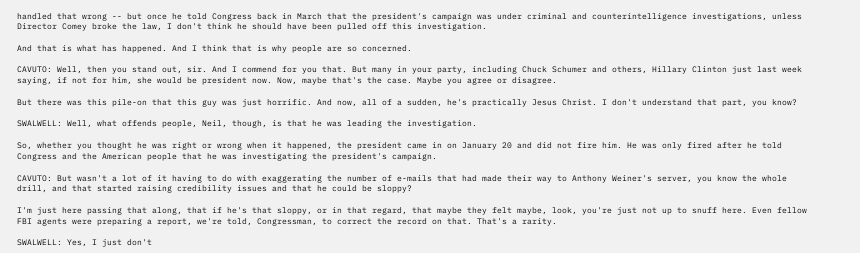handled that wrong -- but once he told Congress back in March that the president's campaign was under criminal and counterintelligence investigations, unless Director Comey broke the law, I don't think he should have been pulled off this investigation.

And that is what has happened. And I think that is why people are so concerned.

CAVUTO: Well, then you stand out, sir. And I commend for you that. But many in your party, including Chuck Schumer and others, Hillary Clinton just last week saying, if not for him, she would be president now. Now, maybe that's the case. Maybe you agree or disagree.

But there was this pile-on that this guy was just horrific. And now, all of a sudden, he's practically Jesus Christ. I don't understand that part, you know?

SWALWELL: Well, what offends people, Neil, though, is that he was leading the investigation.

So, whether you thought he was right or wrong when it happened, the president came in on January 20 and did not fire him. He was only fired after he told Congress and the American people that he was investigating the president's campaign.

CAVUTO: But wasn't a lot of it having to do with exaggerating the number of e-mails that had made their way to Anthony Weiner's server, you know the whole drill, and that started raising credibility issues and that he could be sloppy?

I'm just here passing that along, that if he's that sloppy, or in that regard, that maybe they felt maybe, look, you're just not up to snuff here. Even fellow FBI agents were preparing a report, we're told, Congressman, to correct the record on that. That's a rarity.

SWALWELL: Yes, I just don't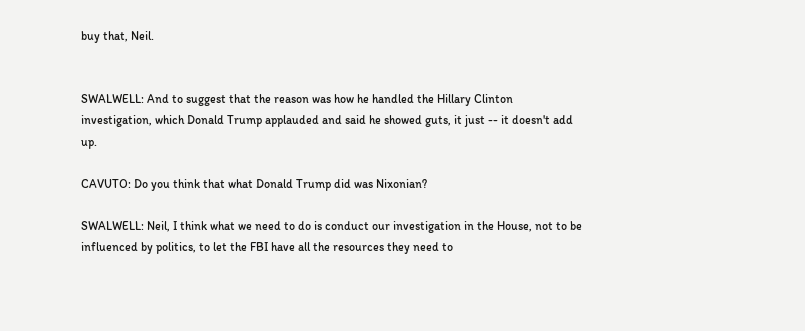buy that, Neil.


SWALWELL: And to suggest that the reason was how he handled the Hillary Clinton investigation, which Donald Trump applauded and said he showed guts, it just -- it doesn't add up.

CAVUTO: Do you think that what Donald Trump did was Nixonian?

SWALWELL: Neil, I think what we need to do is conduct our investigation in the House, not to be influenced by politics, to let the FBI have all the resources they need to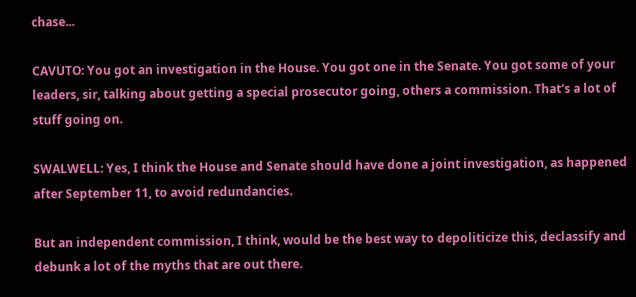chase...

CAVUTO: You got an investigation in the House. You got one in the Senate. You got some of your leaders, sir, talking about getting a special prosecutor going, others a commission. That's a lot of stuff going on.

SWALWELL: Yes, I think the House and Senate should have done a joint investigation, as happened after September 11, to avoid redundancies.

But an independent commission, I think, would be the best way to depoliticize this, declassify and debunk a lot of the myths that are out there.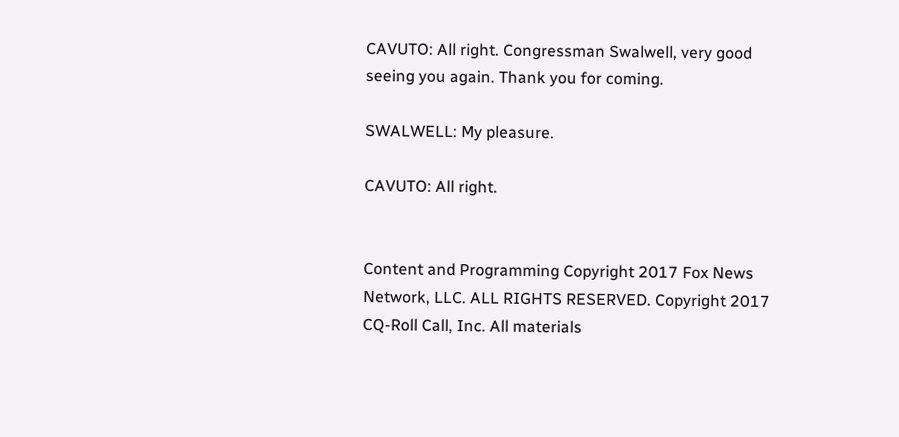CAVUTO: All right. Congressman Swalwell, very good seeing you again. Thank you for coming.

SWALWELL: My pleasure.

CAVUTO: All right.


Content and Programming Copyright 2017 Fox News Network, LLC. ALL RIGHTS RESERVED. Copyright 2017 CQ-Roll Call, Inc. All materials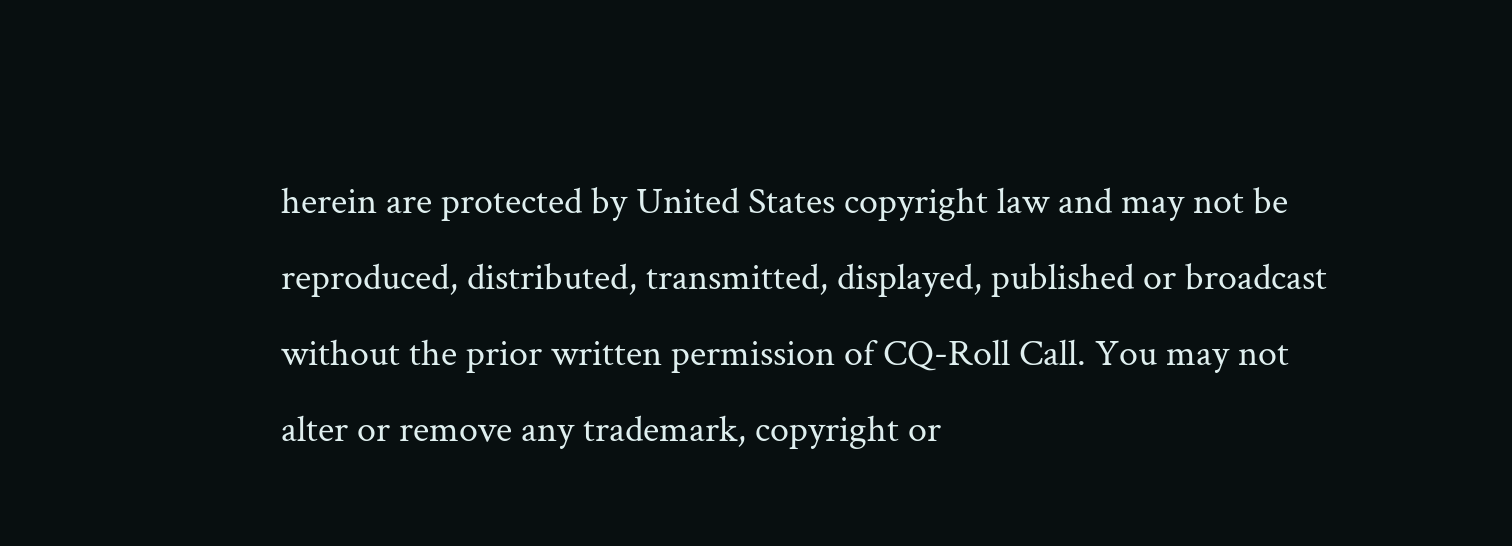herein are protected by United States copyright law and may not be reproduced, distributed, transmitted, displayed, published or broadcast without the prior written permission of CQ-Roll Call. You may not alter or remove any trademark, copyright or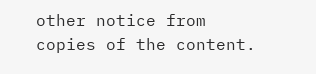other notice from copies of the content.